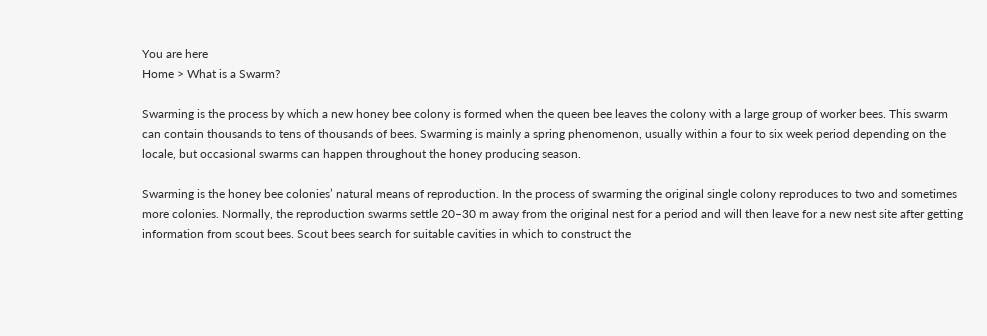You are here
Home > What is a Swarm?

Swarming is the process by which a new honey bee colony is formed when the queen bee leaves the colony with a large group of worker bees. This swarm can contain thousands to tens of thousands of bees. Swarming is mainly a spring phenomenon, usually within a four to six week period depending on the locale, but occasional swarms can happen throughout the honey producing season.

Swarming is the honey bee colonies’ natural means of reproduction. In the process of swarming the original single colony reproduces to two and sometimes more colonies. Normally, the reproduction swarms settle 20–30 m away from the original nest for a period and will then leave for a new nest site after getting information from scout bees. Scout bees search for suitable cavities in which to construct the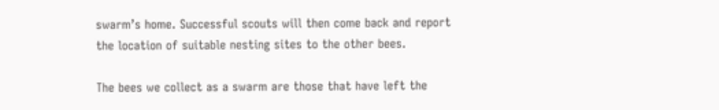swarm’s home. Successful scouts will then come back and report the location of suitable nesting sites to the other bees.

The bees we collect as a swarm are those that have left the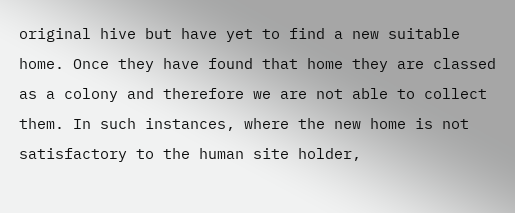original hive but have yet to find a new suitable home. Once they have found that home they are classed as a colony and therefore we are not able to collect them. In such instances, where the new home is not satisfactory to the human site holder,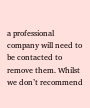a professional company will need to be contacted to remove them. Whilst we don’t recommend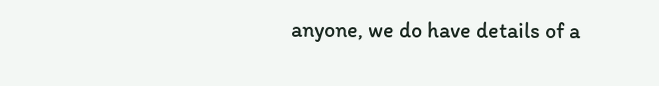anyone, we do have details of a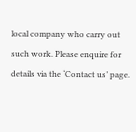local company who carry out such work. Please enquire for details via the ‘Contact us’ page.